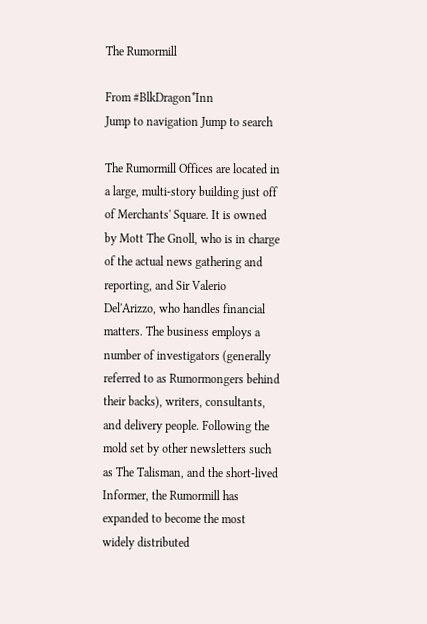The Rumormill

From #BlkDragon*Inn
Jump to navigation Jump to search

The Rumormill Offices are located in a large, multi-story building just off of Merchants' Square. It is owned by Mott The Gnoll, who is in charge of the actual news gathering and reporting, and Sir Valerio Del'Arizzo, who handles financial matters. The business employs a number of investigators (generally referred to as Rumormongers behind their backs), writers, consultants, and delivery people. Following the mold set by other newsletters such as The Talisman, and the short-lived Informer, the Rumormill has expanded to become the most widely distributed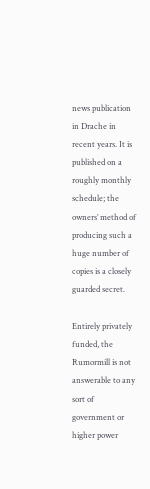news publication in Drache in recent years. It is published on a roughly monthly schedule; the owners’ method of producing such a huge number of copies is a closely guarded secret.

Entirely privately funded, the Rumormill is not answerable to any sort of government or higher power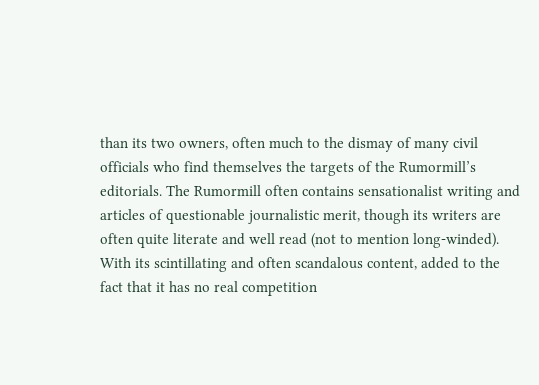than its two owners, often much to the dismay of many civil officials who find themselves the targets of the Rumormill’s editorials. The Rumormill often contains sensationalist writing and articles of questionable journalistic merit, though its writers are often quite literate and well read (not to mention long-winded). With its scintillating and often scandalous content, added to the fact that it has no real competition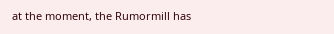at the moment, the Rumormill has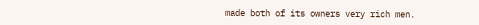made both of its owners very rich men.